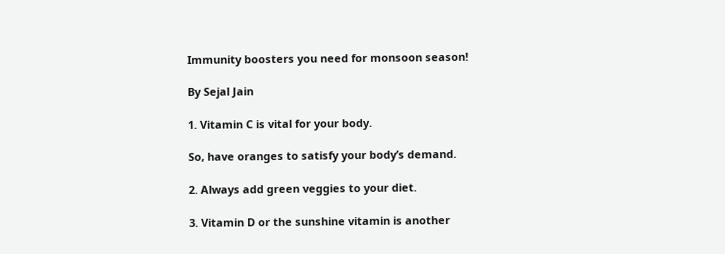Immunity boosters you need for monsoon season!

By Sejal Jain

1. Vitamin C is vital for your body.

So, have oranges to satisfy your body’s demand.

2. Always add green veggies to your diet.

3. Vitamin D or the sunshine vitamin is another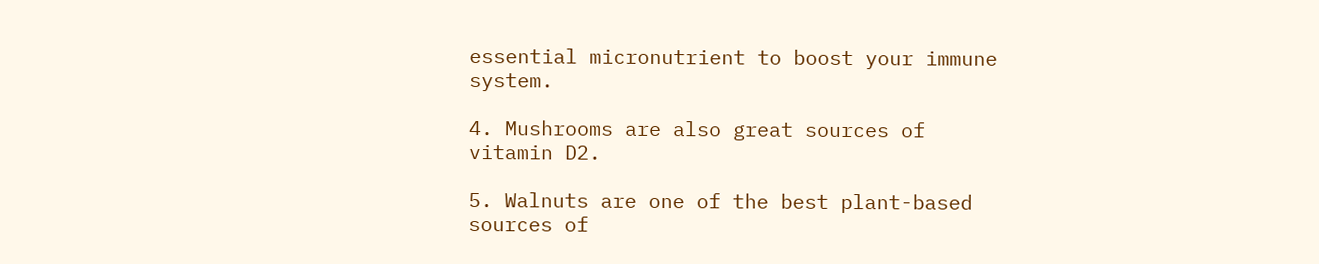essential micronutrient to boost your immune system.

4. Mushrooms are also great sources of vitamin D2.

5. Walnuts are one of the best plant-based sources of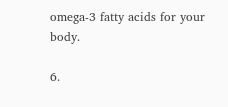omega-3 fatty acids for your body.

6.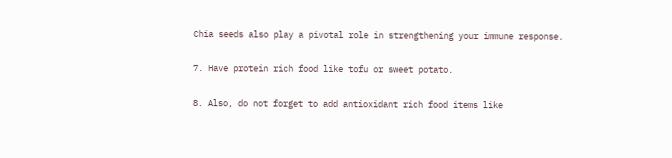Chia seeds also play a pivotal role in strengthening your immune response.

7. Have protein rich food like tofu or sweet potato.

8. Also, do not forget to add antioxidant rich food items like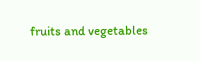fruits and vegetables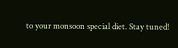to your monsoon special diet. Stay tuned!